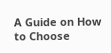A Guide on How to Choose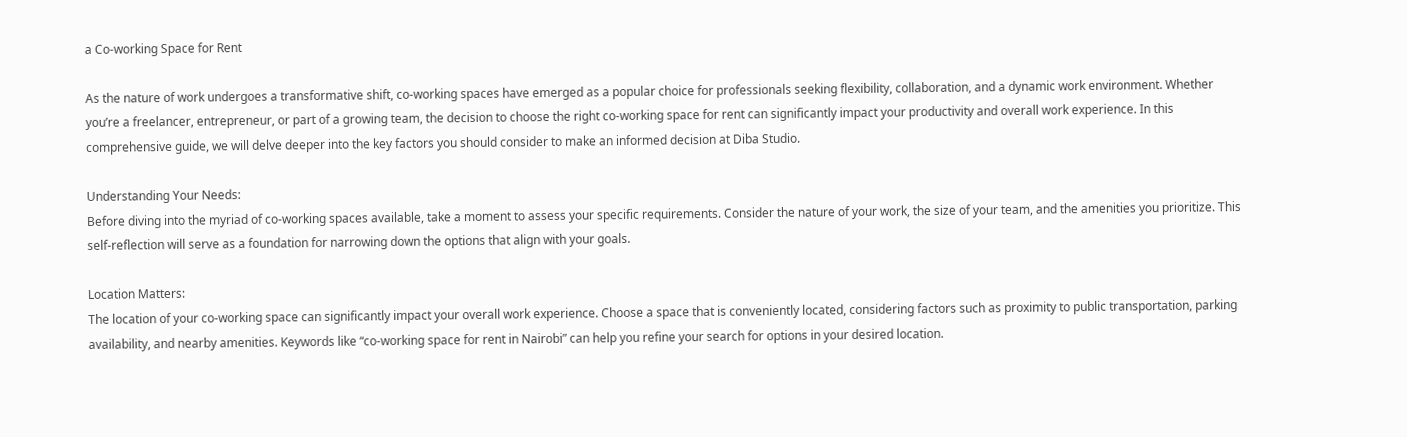a Co-working Space for Rent

As the nature of work undergoes a transformative shift, co-working spaces have emerged as a popular choice for professionals seeking flexibility, collaboration, and a dynamic work environment. Whether you’re a freelancer, entrepreneur, or part of a growing team, the decision to choose the right co-working space for rent can significantly impact your productivity and overall work experience. In this comprehensive guide, we will delve deeper into the key factors you should consider to make an informed decision at Diba Studio.

Understanding Your Needs:
Before diving into the myriad of co-working spaces available, take a moment to assess your specific requirements. Consider the nature of your work, the size of your team, and the amenities you prioritize. This self-reflection will serve as a foundation for narrowing down the options that align with your goals.

Location Matters:
The location of your co-working space can significantly impact your overall work experience. Choose a space that is conveniently located, considering factors such as proximity to public transportation, parking availability, and nearby amenities. Keywords like “co-working space for rent in Nairobi” can help you refine your search for options in your desired location.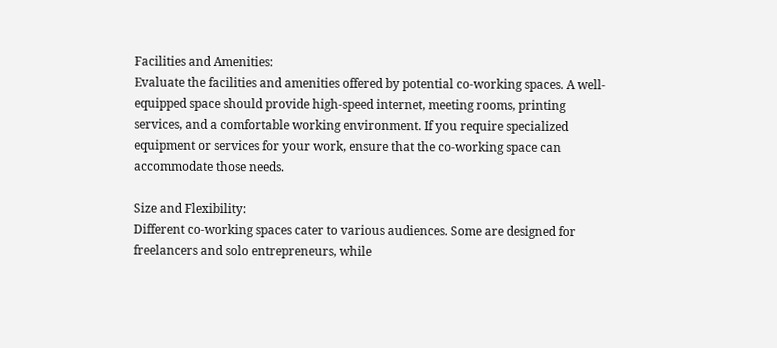Facilities and Amenities:
Evaluate the facilities and amenities offered by potential co-working spaces. A well-equipped space should provide high-speed internet, meeting rooms, printing services, and a comfortable working environment. If you require specialized equipment or services for your work, ensure that the co-working space can accommodate those needs.

Size and Flexibility:
Different co-working spaces cater to various audiences. Some are designed for freelancers and solo entrepreneurs, while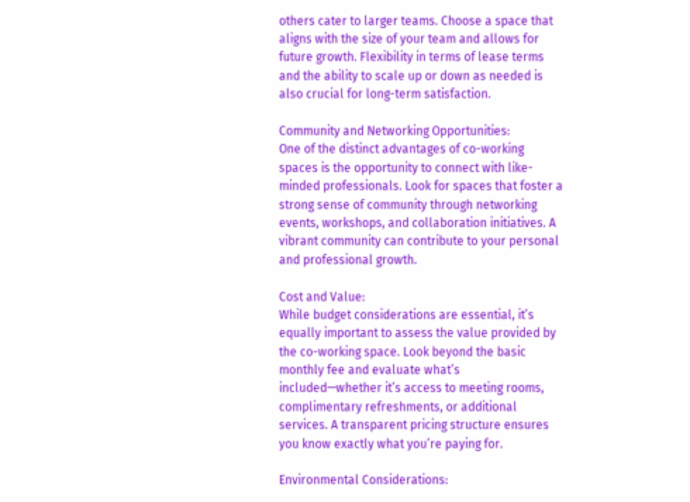others cater to larger teams. Choose a space that aligns with the size of your team and allows for future growth. Flexibility in terms of lease terms and the ability to scale up or down as needed is also crucial for long-term satisfaction.

Community and Networking Opportunities:
One of the distinct advantages of co-working spaces is the opportunity to connect with like-minded professionals. Look for spaces that foster a strong sense of community through networking events, workshops, and collaboration initiatives. A vibrant community can contribute to your personal and professional growth.

Cost and Value:
While budget considerations are essential, it’s equally important to assess the value provided by the co-working space. Look beyond the basic monthly fee and evaluate what’s included—whether it’s access to meeting rooms, complimentary refreshments, or additional services. A transparent pricing structure ensures you know exactly what you’re paying for.

Environmental Considerations: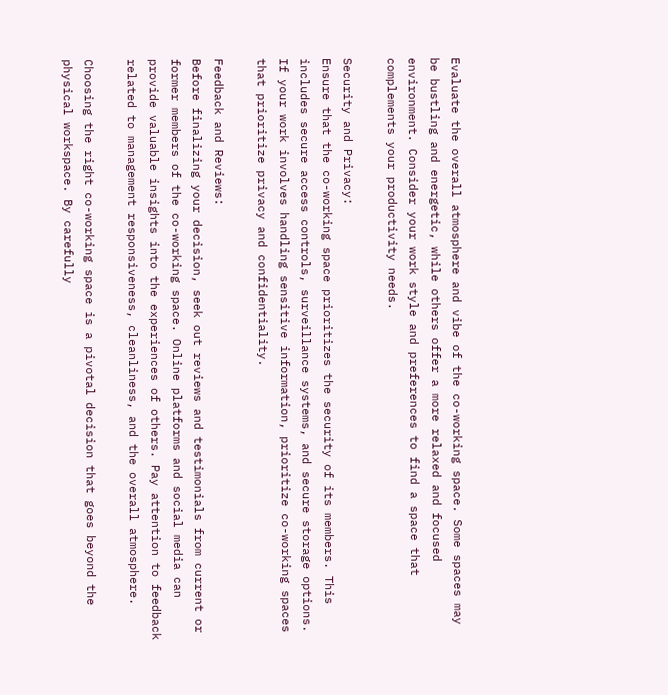Evaluate the overall atmosphere and vibe of the co-working space. Some spaces may be bustling and energetic, while others offer a more relaxed and focused environment. Consider your work style and preferences to find a space that complements your productivity needs.

Security and Privacy:
Ensure that the co-working space prioritizes the security of its members. This includes secure access controls, surveillance systems, and secure storage options. If your work involves handling sensitive information, prioritize co-working spaces that prioritize privacy and confidentiality.

Feedback and Reviews:
Before finalizing your decision, seek out reviews and testimonials from current or former members of the co-working space. Online platforms and social media can provide valuable insights into the experiences of others. Pay attention to feedback related to management responsiveness, cleanliness, and the overall atmosphere.

Choosing the right co-working space is a pivotal decision that goes beyond the physical workspace. By carefully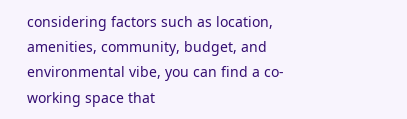considering factors such as location, amenities, community, budget, and environmental vibe, you can find a co-working space that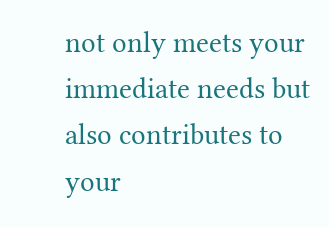not only meets your immediate needs but also contributes to your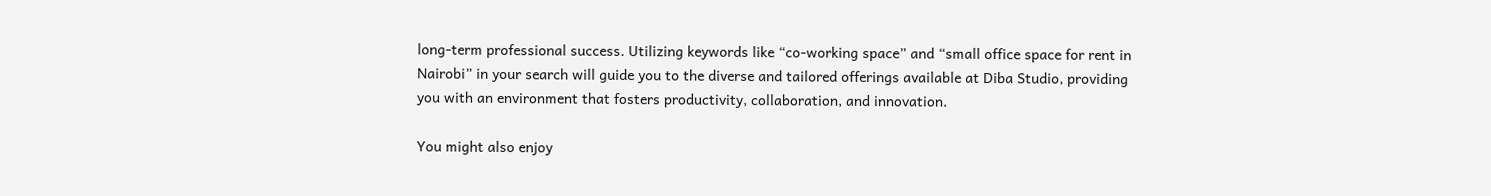long-term professional success. Utilizing keywords like “co-working space” and “small office space for rent in Nairobi” in your search will guide you to the diverse and tailored offerings available at Diba Studio, providing you with an environment that fosters productivity, collaboration, and innovation.

You might also enjoy